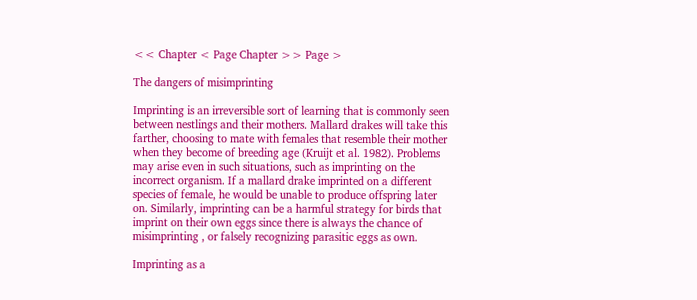<< Chapter < Page Chapter >> Page >

The dangers of misimprinting

Imprinting is an irreversible sort of learning that is commonly seen between nestlings and their mothers. Mallard drakes will take this farther, choosing to mate with females that resemble their mother when they become of breeding age (Kruijt et al. 1982). Problems may arise even in such situations, such as imprinting on the incorrect organism. If a mallard drake imprinted on a different species of female, he would be unable to produce offspring later on. Similarly, imprinting can be a harmful strategy for birds that imprint on their own eggs since there is always the chance of misimprinting , or falsely recognizing parasitic eggs as own.

Imprinting as a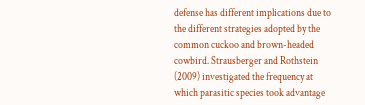defense has different implications due to the different strategies adopted by the common cuckoo and brown-headed cowbird. Strausberger and Rothstein (2009) investigated the frequency at which parasitic species took advantage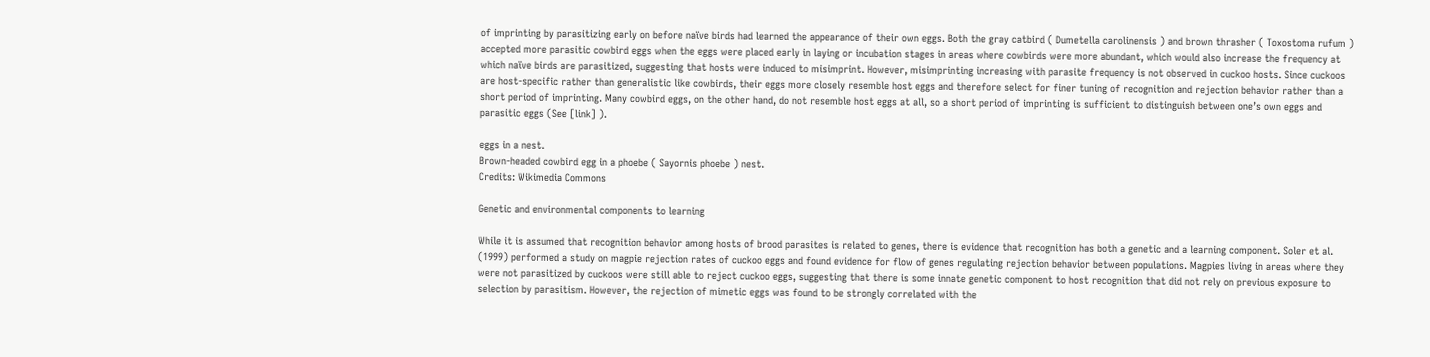of imprinting by parasitizing early on before naïve birds had learned the appearance of their own eggs. Both the gray catbird ( Dumetella carolinensis ) and brown thrasher ( Toxostoma rufum ) accepted more parasitic cowbird eggs when the eggs were placed early in laying or incubation stages in areas where cowbirds were more abundant, which would also increase the frequency at which naïve birds are parasitized, suggesting that hosts were induced to misimprint. However, misimprinting increasing with parasite frequency is not observed in cuckoo hosts. Since cuckoos are host-specific rather than generalistic like cowbirds, their eggs more closely resemble host eggs and therefore select for finer tuning of recognition and rejection behavior rather than a short period of imprinting. Many cowbird eggs, on the other hand, do not resemble host eggs at all, so a short period of imprinting is sufficient to distinguish between one’s own eggs and parasitic eggs (See [link] ).

eggs in a nest.
Brown-headed cowbird egg in a phoebe ( Sayornis phoebe ) nest.
Credits: Wikimedia Commons

Genetic and environmental components to learning

While it is assumed that recognition behavior among hosts of brood parasites is related to genes, there is evidence that recognition has both a genetic and a learning component. Soler et al. (1999) performed a study on magpie rejection rates of cuckoo eggs and found evidence for flow of genes regulating rejection behavior between populations. Magpies living in areas where they were not parasitized by cuckoos were still able to reject cuckoo eggs, suggesting that there is some innate genetic component to host recognition that did not rely on previous exposure to selection by parasitism. However, the rejection of mimetic eggs was found to be strongly correlated with the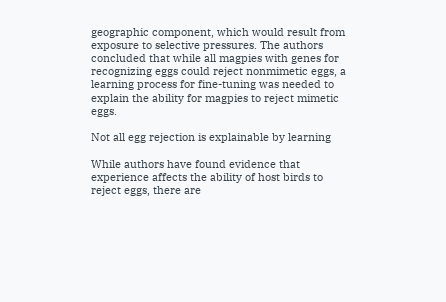geographic component, which would result from exposure to selective pressures. The authors concluded that while all magpies with genes for recognizing eggs could reject nonmimetic eggs, a learning process for fine-tuning was needed to explain the ability for magpies to reject mimetic eggs.

Not all egg rejection is explainable by learning

While authors have found evidence that experience affects the ability of host birds to reject eggs, there are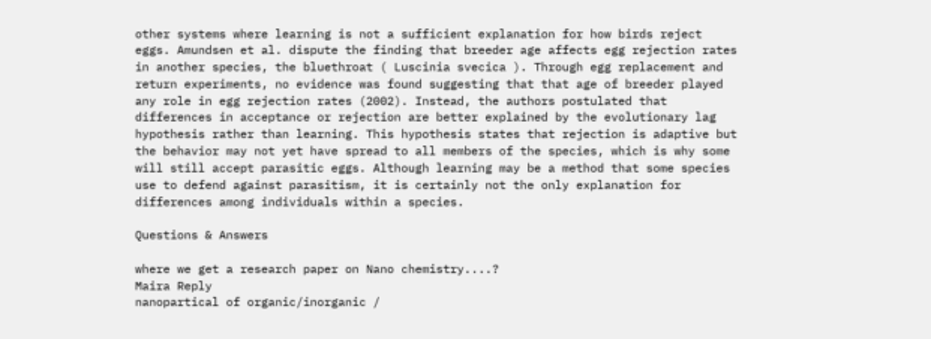other systems where learning is not a sufficient explanation for how birds reject eggs. Amundsen et al. dispute the finding that breeder age affects egg rejection rates in another species, the bluethroat ( Luscinia svecica ). Through egg replacement and return experiments, no evidence was found suggesting that that age of breeder played any role in egg rejection rates (2002). Instead, the authors postulated that differences in acceptance or rejection are better explained by the evolutionary lag hypothesis rather than learning. This hypothesis states that rejection is adaptive but the behavior may not yet have spread to all members of the species, which is why some will still accept parasitic eggs. Although learning may be a method that some species use to defend against parasitism, it is certainly not the only explanation for differences among individuals within a species.

Questions & Answers

where we get a research paper on Nano chemistry....?
Maira Reply
nanopartical of organic/inorganic /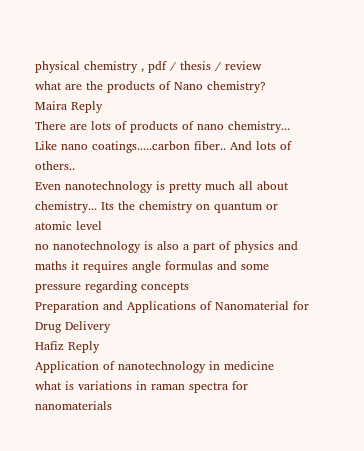physical chemistry , pdf / thesis / review
what are the products of Nano chemistry?
Maira Reply
There are lots of products of nano chemistry... Like nano coatings.....carbon fiber.. And lots of others..
Even nanotechnology is pretty much all about chemistry... Its the chemistry on quantum or atomic level
no nanotechnology is also a part of physics and maths it requires angle formulas and some pressure regarding concepts
Preparation and Applications of Nanomaterial for Drug Delivery
Hafiz Reply
Application of nanotechnology in medicine
what is variations in raman spectra for nanomaterials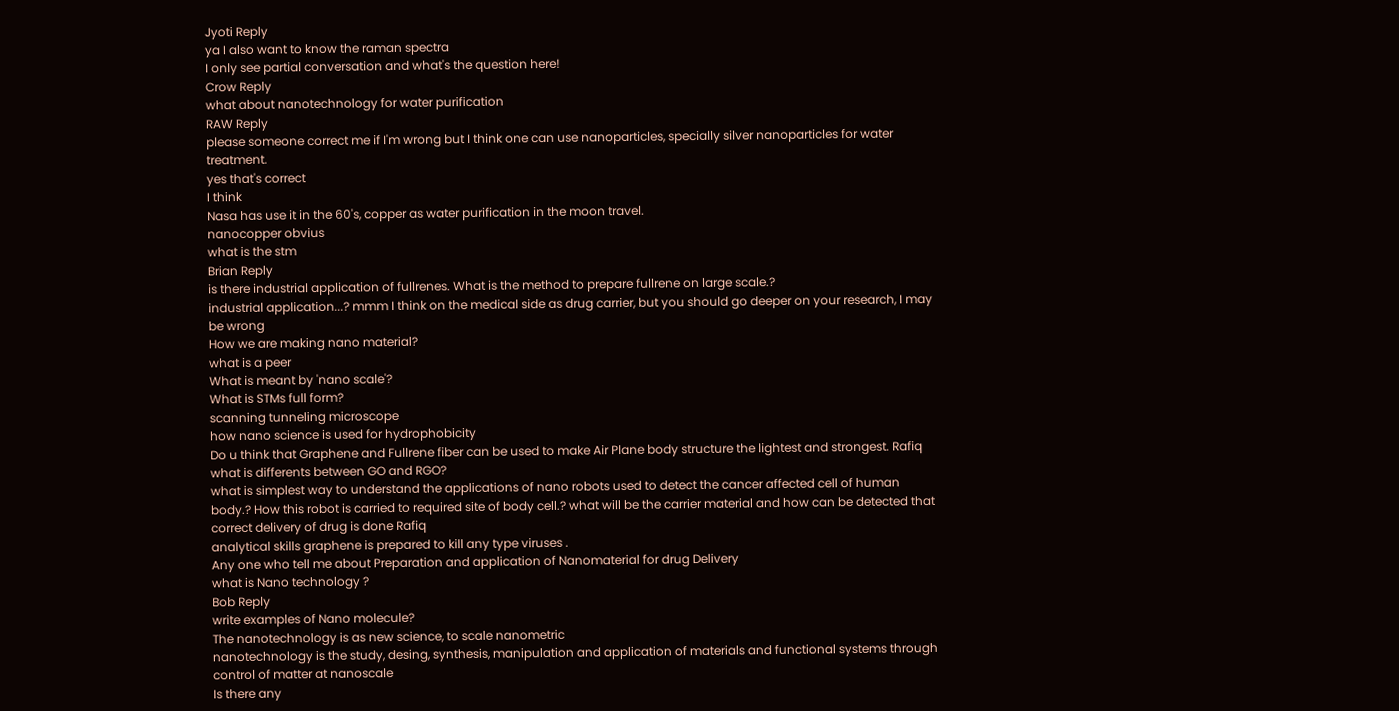Jyoti Reply
ya I also want to know the raman spectra
I only see partial conversation and what's the question here!
Crow Reply
what about nanotechnology for water purification
RAW Reply
please someone correct me if I'm wrong but I think one can use nanoparticles, specially silver nanoparticles for water treatment.
yes that's correct
I think
Nasa has use it in the 60's, copper as water purification in the moon travel.
nanocopper obvius
what is the stm
Brian Reply
is there industrial application of fullrenes. What is the method to prepare fullrene on large scale.?
industrial application...? mmm I think on the medical side as drug carrier, but you should go deeper on your research, I may be wrong
How we are making nano material?
what is a peer
What is meant by 'nano scale'?
What is STMs full form?
scanning tunneling microscope
how nano science is used for hydrophobicity
Do u think that Graphene and Fullrene fiber can be used to make Air Plane body structure the lightest and strongest. Rafiq
what is differents between GO and RGO?
what is simplest way to understand the applications of nano robots used to detect the cancer affected cell of human body.? How this robot is carried to required site of body cell.? what will be the carrier material and how can be detected that correct delivery of drug is done Rafiq
analytical skills graphene is prepared to kill any type viruses .
Any one who tell me about Preparation and application of Nanomaterial for drug Delivery
what is Nano technology ?
Bob Reply
write examples of Nano molecule?
The nanotechnology is as new science, to scale nanometric
nanotechnology is the study, desing, synthesis, manipulation and application of materials and functional systems through control of matter at nanoscale
Is there any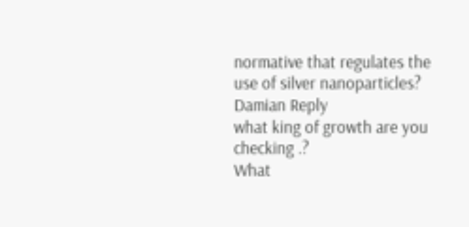normative that regulates the use of silver nanoparticles?
Damian Reply
what king of growth are you checking .?
What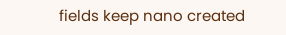fields keep nano created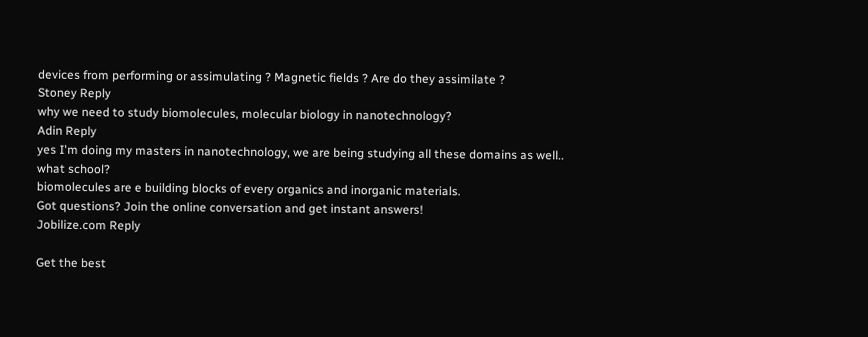devices from performing or assimulating ? Magnetic fields ? Are do they assimilate ?
Stoney Reply
why we need to study biomolecules, molecular biology in nanotechnology?
Adin Reply
yes I'm doing my masters in nanotechnology, we are being studying all these domains as well..
what school?
biomolecules are e building blocks of every organics and inorganic materials.
Got questions? Join the online conversation and get instant answers!
Jobilize.com Reply

Get the best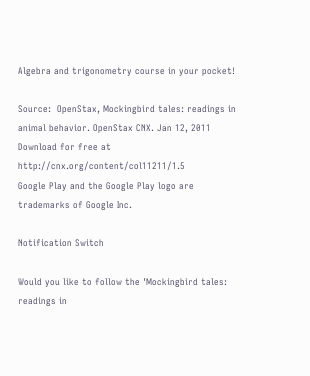Algebra and trigonometry course in your pocket!

Source:  OpenStax, Mockingbird tales: readings in animal behavior. OpenStax CNX. Jan 12, 2011 Download for free at http://cnx.org/content/col11211/1.5
Google Play and the Google Play logo are trademarks of Google Inc.

Notification Switch

Would you like to follow the 'Mockingbird tales: readings in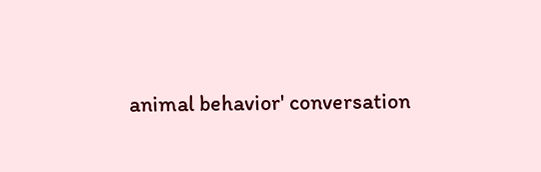animal behavior' conversation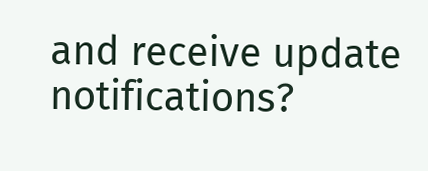and receive update notifications?